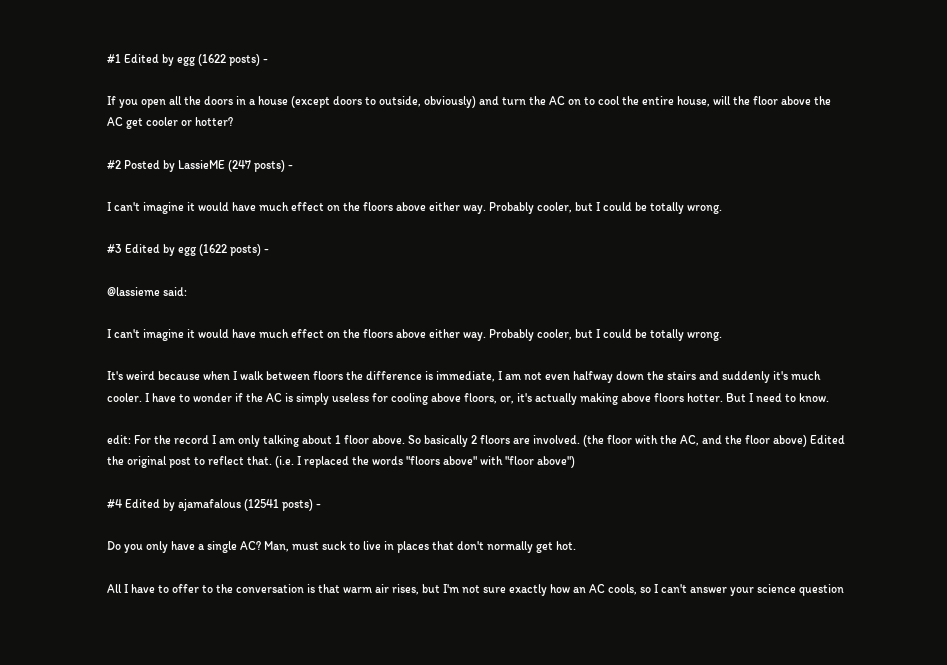#1 Edited by egg (1622 posts) -

If you open all the doors in a house (except doors to outside, obviously) and turn the AC on to cool the entire house, will the floor above the AC get cooler or hotter?

#2 Posted by LassieME (247 posts) -

I can't imagine it would have much effect on the floors above either way. Probably cooler, but I could be totally wrong.

#3 Edited by egg (1622 posts) -

@lassieme said:

I can't imagine it would have much effect on the floors above either way. Probably cooler, but I could be totally wrong.

It's weird because when I walk between floors the difference is immediate, I am not even halfway down the stairs and suddenly it's much cooler. I have to wonder if the AC is simply useless for cooling above floors, or, it's actually making above floors hotter. But I need to know.

edit: For the record I am only talking about 1 floor above. So basically 2 floors are involved. (the floor with the AC, and the floor above) Edited the original post to reflect that. (i.e. I replaced the words "floors above" with "floor above")

#4 Edited by ajamafalous (12541 posts) -

Do you only have a single AC? Man, must suck to live in places that don't normally get hot.

All I have to offer to the conversation is that warm air rises, but I'm not sure exactly how an AC cools, so I can't answer your science question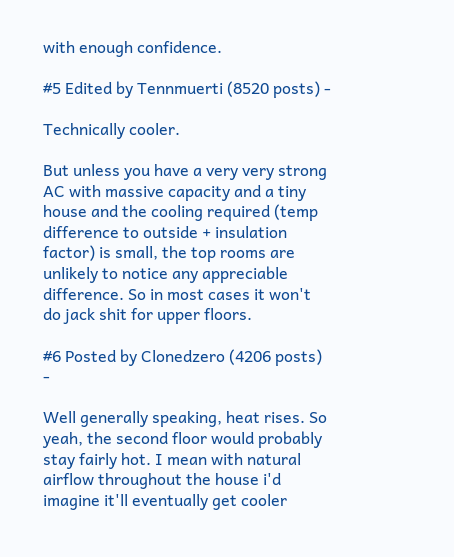with enough confidence.

#5 Edited by Tennmuerti (8520 posts) -

Technically cooler.

But unless you have a very very strong AC with massive capacity and a tiny house and the cooling required (temp difference to outside + insulation factor) is small, the top rooms are unlikely to notice any appreciable difference. So in most cases it won't do jack shit for upper floors.

#6 Posted by Clonedzero (4206 posts) -

Well generally speaking, heat rises. So yeah, the second floor would probably stay fairly hot. I mean with natural airflow throughout the house i'd imagine it'll eventually get cooler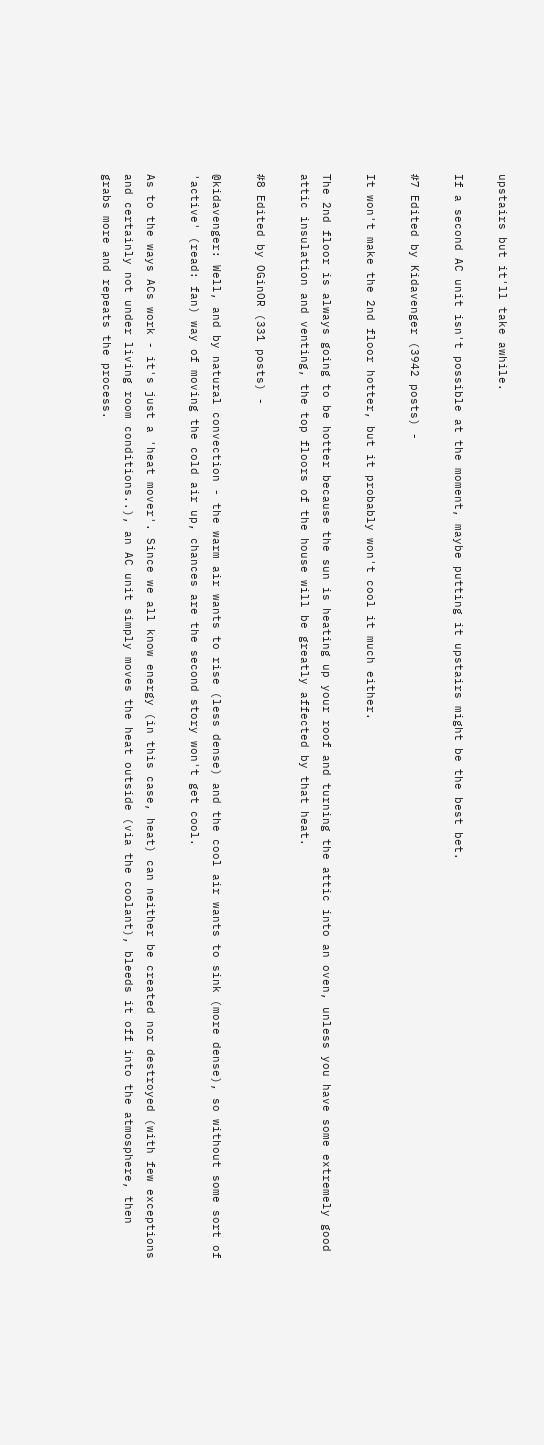upstairs but it'll take awhile.

If a second AC unit isn't possible at the moment, maybe putting it upstairs might be the best bet.

#7 Edited by Kidavenger (3942 posts) -

It won't make the 2nd floor hotter, but it probably won't cool it much either.

The 2nd floor is always going to be hotter because the sun is heating up your roof and turning the attic into an oven, unless you have some extremely good attic insulation and venting, the top floors of the house will be greatly affected by that heat.

#8 Edited by OGinOR (331 posts) -

@kidavenger: Well, and by natural convection - the warm air wants to rise (less dense) and the cool air wants to sink (more dense), so without some sort of 'active' (read: fan) way of moving the cold air up, chances are the second story won't get cool.

As to the ways ACs work - it's just a 'heat mover'. Since we all know energy (in this case, heat) can neither be created nor destroyed (with few exceptions and certainly not under living room conditions..), an AC unit simply moves the heat outside (via the coolant), bleeds it off into the atmosphere, then grabs more and repeats the process.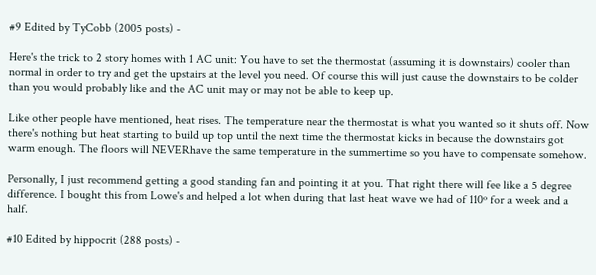#9 Edited by TyCobb (2005 posts) -

Here's the trick to 2 story homes with 1 AC unit: You have to set the thermostat (assuming it is downstairs) cooler than normal in order to try and get the upstairs at the level you need. Of course this will just cause the downstairs to be colder than you would probably like and the AC unit may or may not be able to keep up.

Like other people have mentioned, heat rises. The temperature near the thermostat is what you wanted so it shuts off. Now there's nothing but heat starting to build up top until the next time the thermostat kicks in because the downstairs got warm enough. The floors will NEVERhave the same temperature in the summertime so you have to compensate somehow.

Personally, I just recommend getting a good standing fan and pointing it at you. That right there will fee like a 5 degree difference. I bought this from Lowe's and helped a lot when during that last heat wave we had of 110º for a week and a half.

#10 Edited by hippocrit (288 posts) -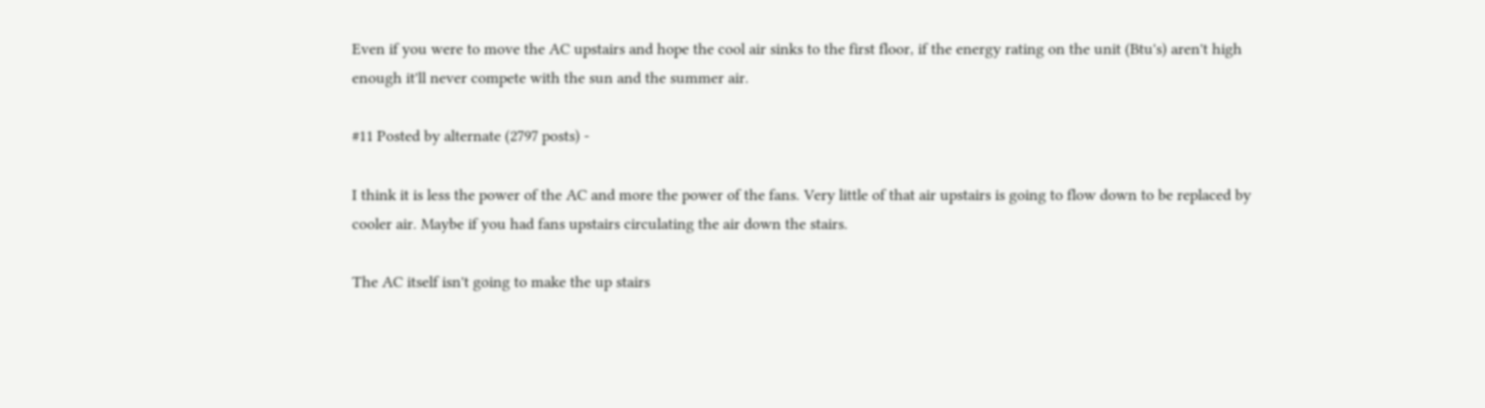Even if you were to move the AC upstairs and hope the cool air sinks to the first floor, if the energy rating on the unit (Btu's) aren't high enough it'll never compete with the sun and the summer air.

#11 Posted by alternate (2797 posts) -

I think it is less the power of the AC and more the power of the fans. Very little of that air upstairs is going to flow down to be replaced by cooler air. Maybe if you had fans upstairs circulating the air down the stairs.

The AC itself isn't going to make the up stairs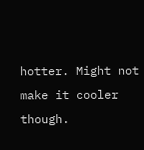hotter. Might not make it cooler though.